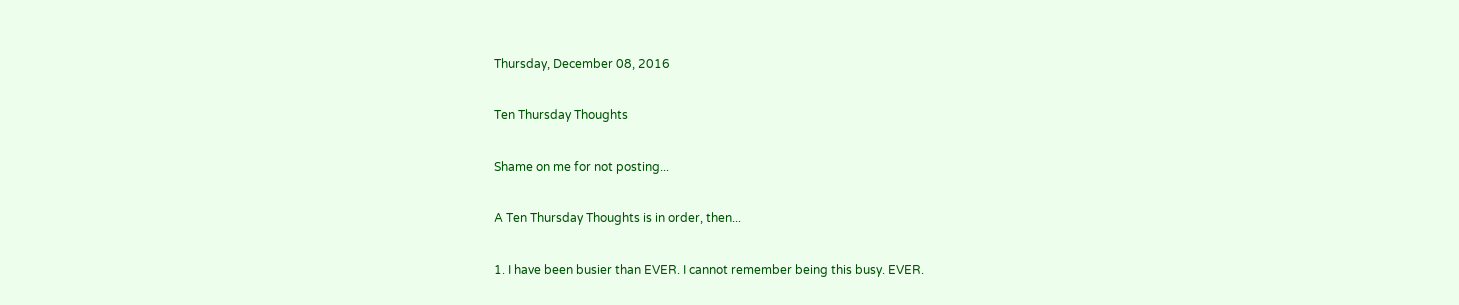Thursday, December 08, 2016

Ten Thursday Thoughts

Shame on me for not posting...

A Ten Thursday Thoughts is in order, then...

1. I have been busier than EVER. I cannot remember being this busy. EVER.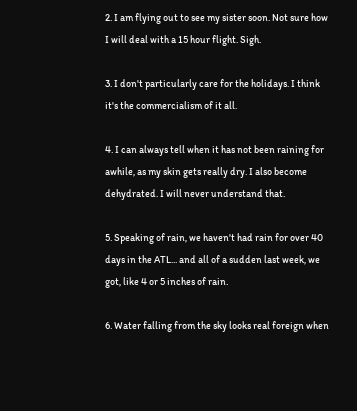2. I am flying out to see my sister soon. Not sure how I will deal with a 15 hour flight. Sigh.

3. I don't particularly care for the holidays. I think it's the commercialism of it all.

4. I can always tell when it has not been raining for awhile, as my skin gets really dry. I also become dehydrated. I will never understand that.

5. Speaking of rain, we haven't had rain for over 40 days in the ATL... and all of a sudden last week, we got, like 4 or 5 inches of rain.

6. Water falling from the sky looks real foreign when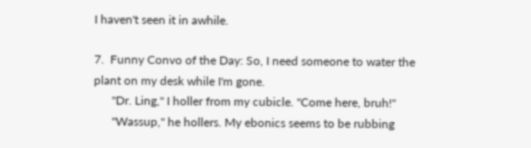I haven't seen it in awhile.

7.  Funny Convo of the Day: So, I need someone to water the plant on my desk while I'm gone.
      "Dr. Ling," I holler from my cubicle. "Come here, bruh!"
      "Wassup," he hollers. My ebonics seems to be rubbing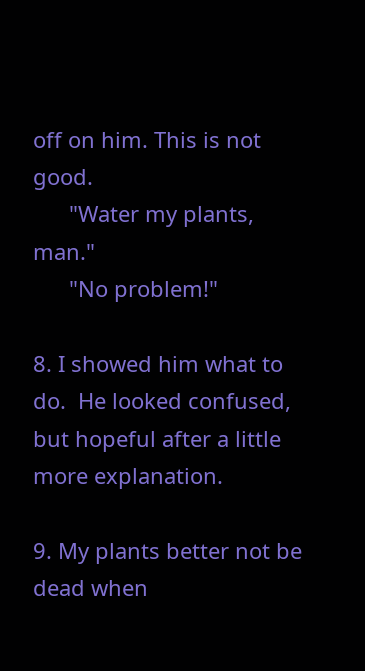off on him. This is not good.
      "Water my plants, man."
      "No problem!"

8. I showed him what to do.  He looked confused, but hopeful after a little more explanation.

9. My plants better not be dead when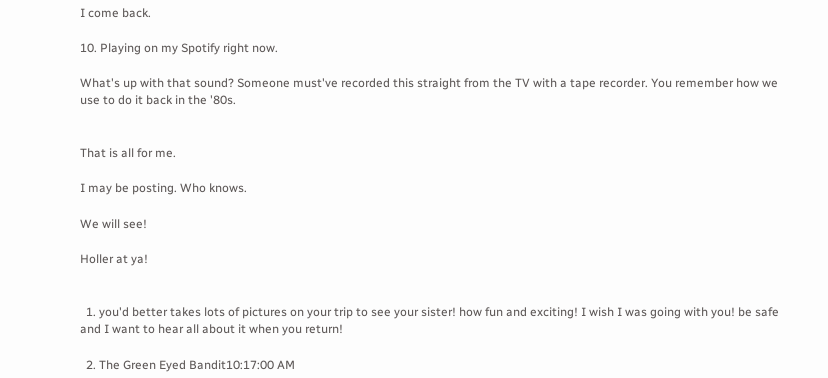I come back.

10. Playing on my Spotify right now.

What's up with that sound? Someone must've recorded this straight from the TV with a tape recorder. You remember how we use to do it back in the '80s.


That is all for me.

I may be posting. Who knows.

We will see!

Holler at ya!


  1. you'd better takes lots of pictures on your trip to see your sister! how fun and exciting! I wish I was going with you! be safe and I want to hear all about it when you return!

  2. The Green Eyed Bandit10:17:00 AM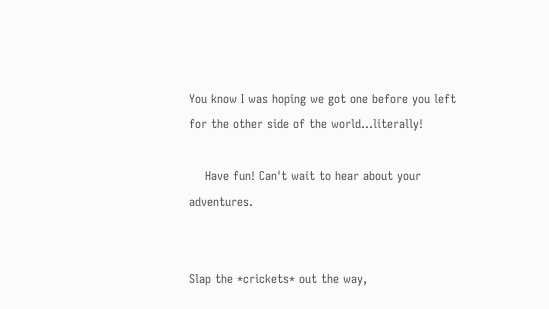You know I was hoping we got one before you left for the other side of the world...literally!

    Have fun! Can't wait to hear about your adventures.


Slap the *crickets* out the way,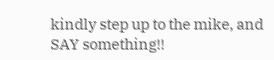kindly step up to the mike, and SAY something!!